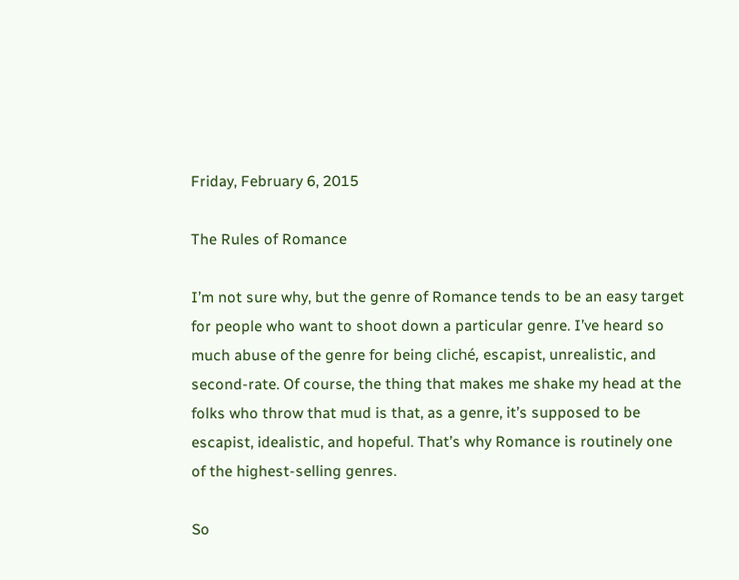Friday, February 6, 2015

The Rules of Romance

I’m not sure why, but the genre of Romance tends to be an easy target for people who want to shoot down a particular genre. I’ve heard so much abuse of the genre for being cliché, escapist, unrealistic, and second-rate. Of course, the thing that makes me shake my head at the folks who throw that mud is that, as a genre, it’s supposed to be escapist, idealistic, and hopeful. That’s why Romance is routinely one of the highest-selling genres.

So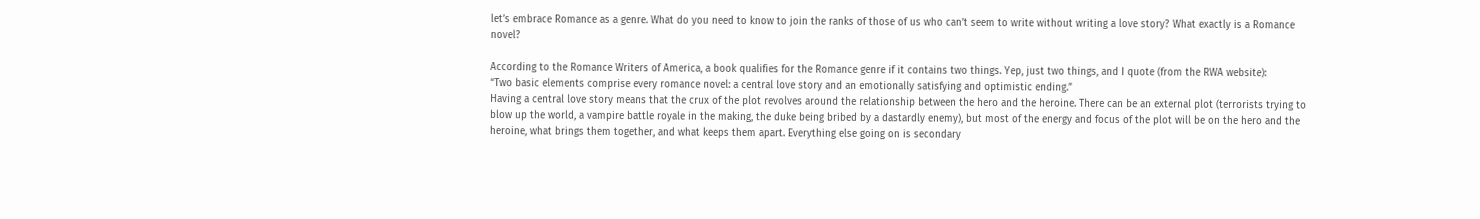let’s embrace Romance as a genre. What do you need to know to join the ranks of those of us who can’t seem to write without writing a love story? What exactly is a Romance novel?

According to the Romance Writers of America, a book qualifies for the Romance genre if it contains two things. Yep, just two things, and I quote (from the RWA website):
“Two basic elements comprise every romance novel: a central love story and an emotionally satisfying and optimistic ending.”
Having a central love story means that the crux of the plot revolves around the relationship between the hero and the heroine. There can be an external plot (terrorists trying to blow up the world, a vampire battle royale in the making, the duke being bribed by a dastardly enemy), but most of the energy and focus of the plot will be on the hero and the heroine, what brings them together, and what keeps them apart. Everything else going on is secondary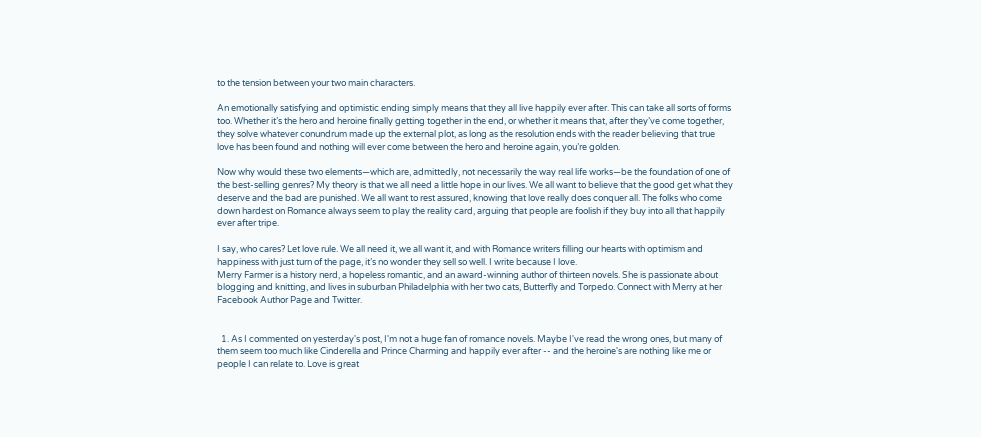to the tension between your two main characters.

An emotionally satisfying and optimistic ending simply means that they all live happily ever after. This can take all sorts of forms too. Whether it’s the hero and heroine finally getting together in the end, or whether it means that, after they’ve come together, they solve whatever conundrum made up the external plot, as long as the resolution ends with the reader believing that true love has been found and nothing will ever come between the hero and heroine again, you’re golden.

Now why would these two elements—which are, admittedly, not necessarily the way real life works—be the foundation of one of the best-selling genres? My theory is that we all need a little hope in our lives. We all want to believe that the good get what they deserve and the bad are punished. We all want to rest assured, knowing that love really does conquer all. The folks who come down hardest on Romance always seem to play the reality card, arguing that people are foolish if they buy into all that happily ever after tripe.

I say, who cares? Let love rule. We all need it, we all want it, and with Romance writers filling our hearts with optimism and happiness with just turn of the page, it’s no wonder they sell so well. I write because I love.
Merry Farmer is a history nerd, a hopeless romantic, and an award-winning author of thirteen novels. She is passionate about blogging and knitting, and lives in suburban Philadelphia with her two cats, Butterfly and Torpedo. Connect with Merry at her Facebook Author Page and Twitter.


  1. As I commented on yesterday's post, I'm not a huge fan of romance novels. Maybe I've read the wrong ones, but many of them seem too much like Cinderella and Prince Charming and happily ever after -- and the heroine's are nothing like me or people I can relate to. Love is great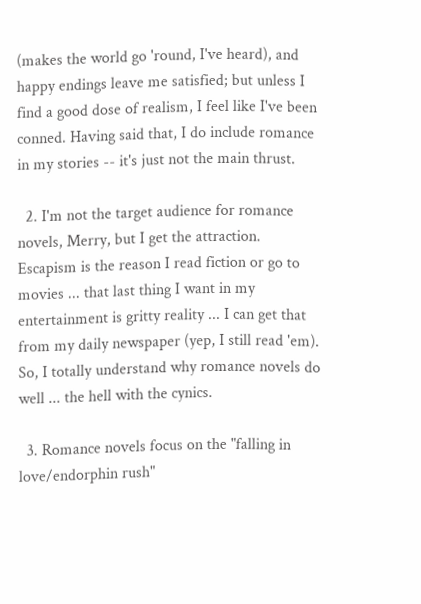(makes the world go 'round, I've heard), and happy endings leave me satisfied; but unless I find a good dose of realism, I feel like I've been conned. Having said that, I do include romance in my stories -- it's just not the main thrust.

  2. I'm not the target audience for romance novels, Merry, but I get the attraction. Escapism is the reason I read fiction or go to movies ... that last thing I want in my entertainment is gritty reality ... I can get that from my daily newspaper (yep, I still read 'em). So, I totally understand why romance novels do well ... the hell with the cynics.

  3. Romance novels focus on the "falling in love/endorphin rush"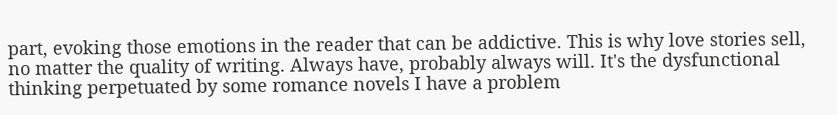part, evoking those emotions in the reader that can be addictive. This is why love stories sell, no matter the quality of writing. Always have, probably always will. It's the dysfunctional thinking perpetuated by some romance novels I have a problem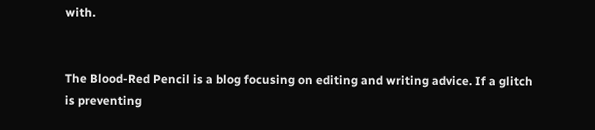with.


The Blood-Red Pencil is a blog focusing on editing and writing advice. If a glitch is preventing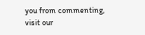you from commenting, visit our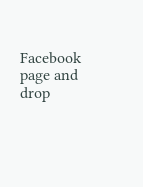Facebook page and drop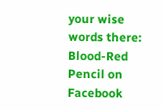your wise words there: Blood-Red Pencil on Facebook